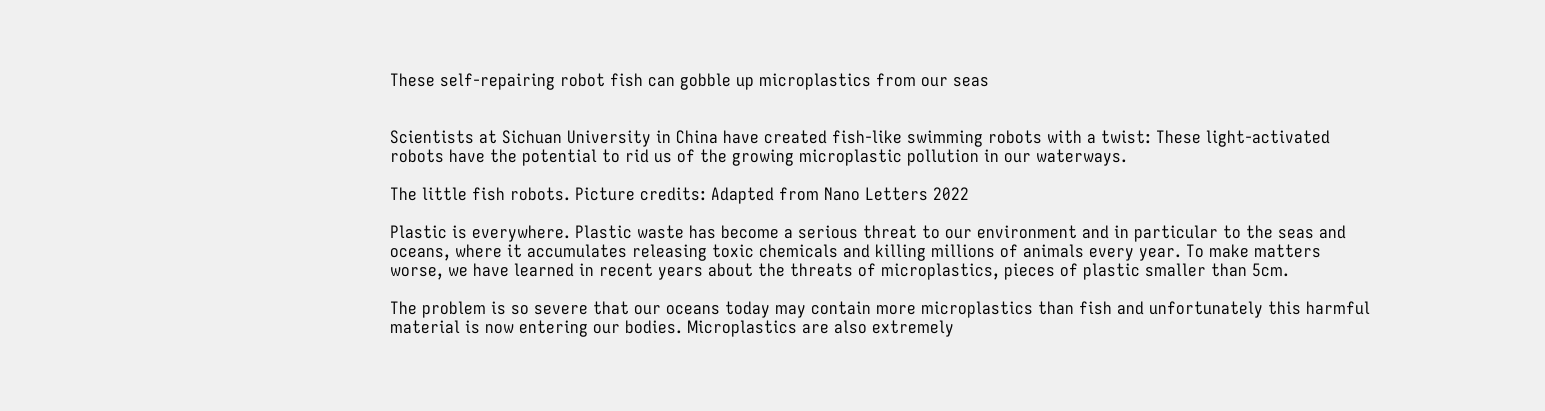These self-repairing robot fish can gobble up microplastics from our seas


Scientists at Sichuan University in China have created fish-like swimming robots with a twist: These light-activated robots have the potential to rid us of the growing microplastic pollution in our waterways.

The little fish robots. Picture credits: Adapted from Nano Letters 2022

Plastic is everywhere. Plastic waste has become a serious threat to our environment and in particular to the seas and oceans, where it accumulates releasing toxic chemicals and killing millions of animals every year. To make matters worse, we have learned in recent years about the threats of microplastics, pieces of plastic smaller than 5cm.

The problem is so severe that our oceans today may contain more microplastics than fish and unfortunately this harmful material is now entering our bodies. Microplastics are also extremely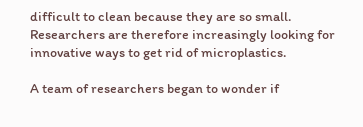difficult to clean because they are so small. Researchers are therefore increasingly looking for innovative ways to get rid of microplastics.

A team of researchers began to wonder if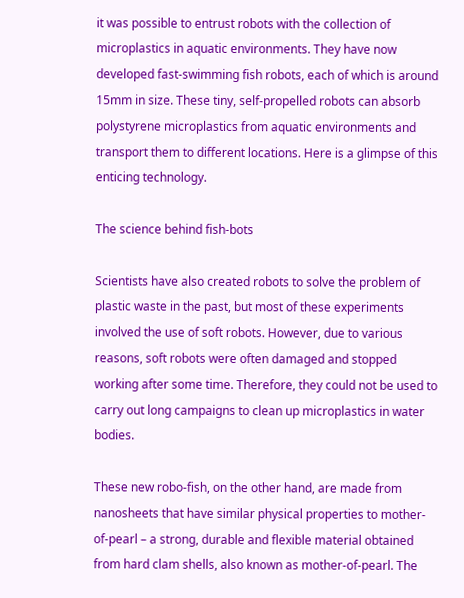it was possible to entrust robots with the collection of microplastics in aquatic environments. They have now developed fast-swimming fish robots, each of which is around 15mm in size. These tiny, self-propelled robots can absorb polystyrene microplastics from aquatic environments and transport them to different locations. Here is a glimpse of this enticing technology.

The science behind fish-bots

Scientists have also created robots to solve the problem of plastic waste in the past, but most of these experiments involved the use of soft robots. However, due to various reasons, soft robots were often damaged and stopped working after some time. Therefore, they could not be used to carry out long campaigns to clean up microplastics in water bodies.

These new robo-fish, on the other hand, are made from nanosheets that have similar physical properties to mother-of-pearl – a strong, durable and flexible material obtained from hard clam shells, also known as mother-of-pearl. The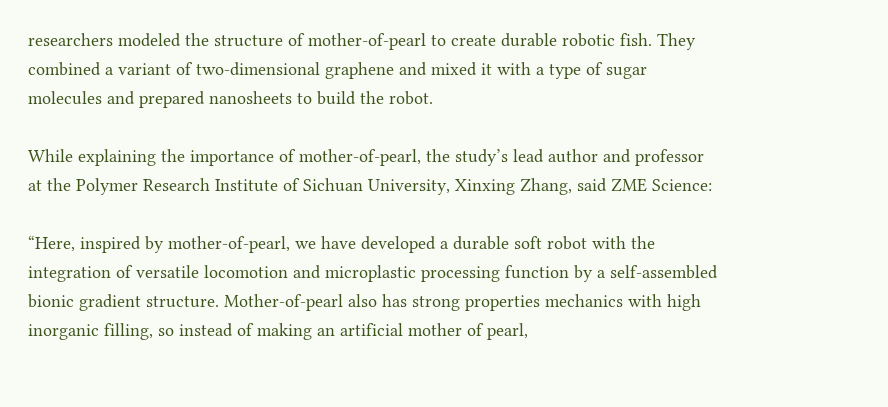researchers modeled the structure of mother-of-pearl to create durable robotic fish. They combined a variant of two-dimensional graphene and mixed it with a type of sugar molecules and prepared nanosheets to build the robot.

While explaining the importance of mother-of-pearl, the study’s lead author and professor at the Polymer Research Institute of Sichuan University, Xinxing Zhang, said ZME Science:

“Here, inspired by mother-of-pearl, we have developed a durable soft robot with the integration of versatile locomotion and microplastic processing function by a self-assembled bionic gradient structure. Mother-of-pearl also has strong properties mechanics with high inorganic filling, so instead of making an artificial mother of pearl,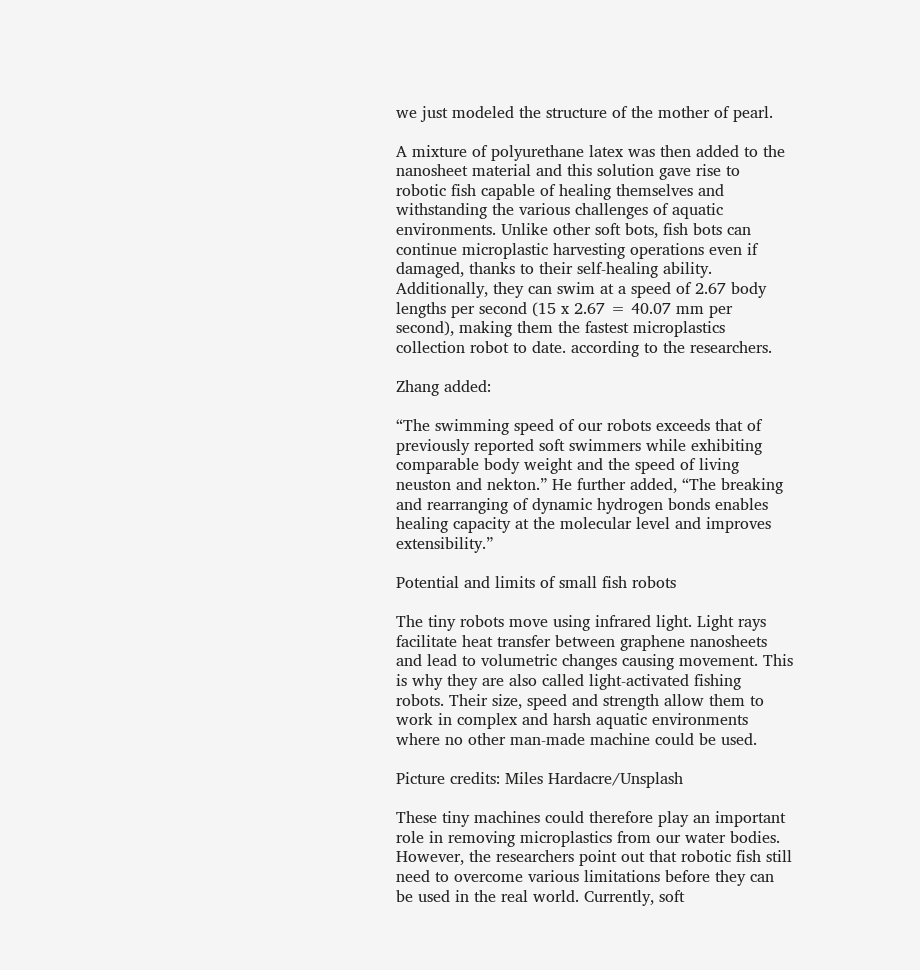we just modeled the structure of the mother of pearl.

A mixture of polyurethane latex was then added to the nanosheet material and this solution gave rise to robotic fish capable of healing themselves and withstanding the various challenges of aquatic environments. Unlike other soft bots, fish bots can continue microplastic harvesting operations even if damaged, thanks to their self-healing ability. Additionally, they can swim at a speed of 2.67 body lengths per second (15 x 2.67 = 40.07 mm per second), making them the fastest microplastics collection robot to date. according to the researchers.

Zhang added:

“The swimming speed of our robots exceeds that of previously reported soft swimmers while exhibiting comparable body weight and the speed of living neuston and nekton.” He further added, “The breaking and rearranging of dynamic hydrogen bonds enables healing capacity at the molecular level and improves extensibility.”

Potential and limits of small fish robots

The tiny robots move using infrared light. Light rays facilitate heat transfer between graphene nanosheets and lead to volumetric changes causing movement. This is why they are also called light-activated fishing robots. Their size, speed and strength allow them to work in complex and harsh aquatic environments where no other man-made machine could be used.

Picture credits: Miles Hardacre/Unsplash

These tiny machines could therefore play an important role in removing microplastics from our water bodies. However, the researchers point out that robotic fish still need to overcome various limitations before they can be used in the real world. Currently, soft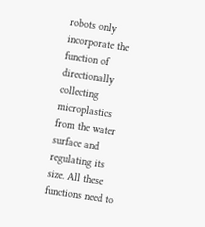robots only incorporate the function of directionally collecting microplastics from the water surface and regulating its size. All these functions need to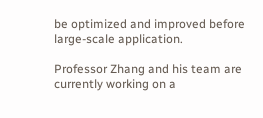be optimized and improved before large-scale application.

Professor Zhang and his team are currently working on a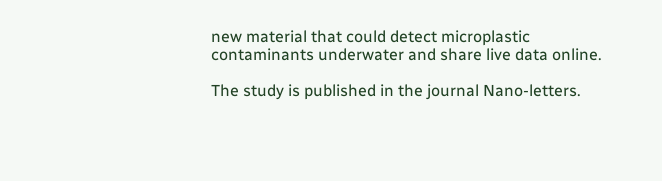new material that could detect microplastic contaminants underwater and share live data online.

The study is published in the journal Nano-letters.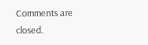Comments are closed.